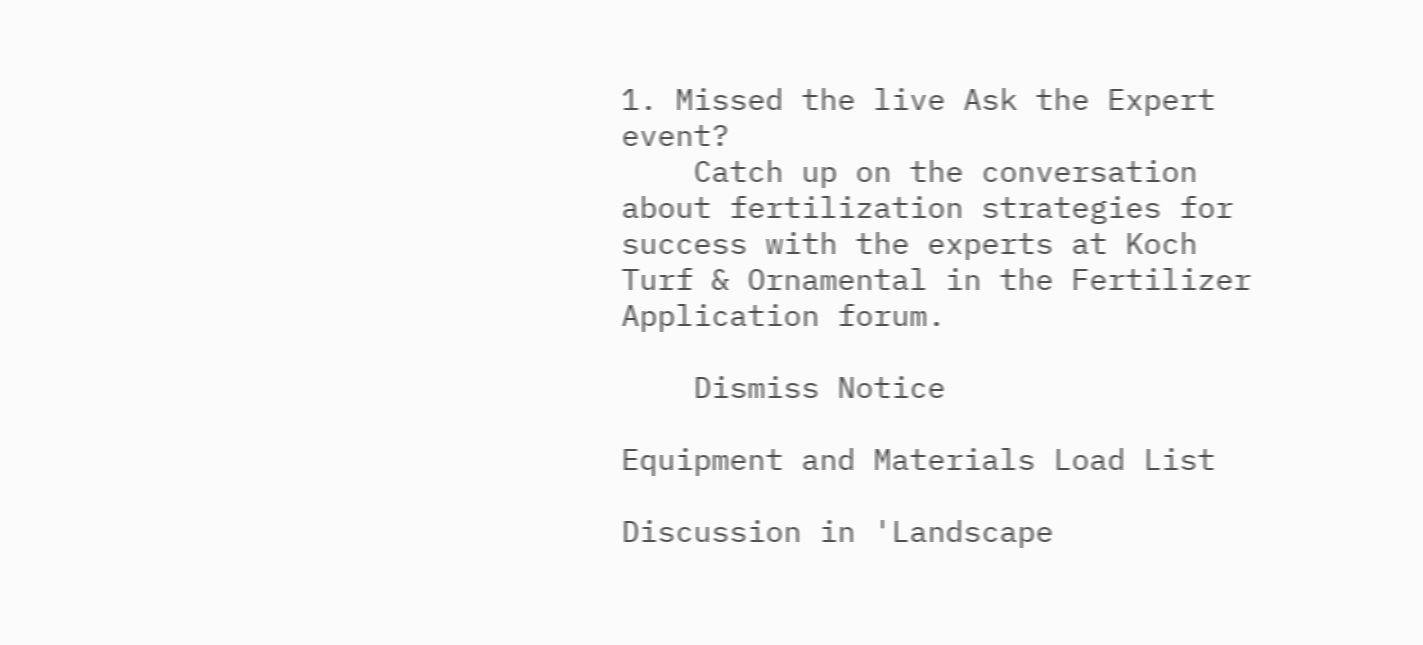1. Missed the live Ask the Expert event?
    Catch up on the conversation about fertilization strategies for success with the experts at Koch Turf & Ornamental in the Fertilizer Application forum.

    Dismiss Notice

Equipment and Materials Load List

Discussion in 'Landscape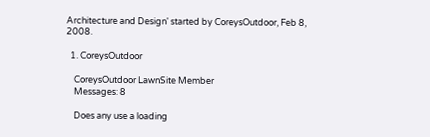Architecture and Design' started by CoreysOutdoor, Feb 8, 2008.

  1. CoreysOutdoor

    CoreysOutdoor LawnSite Member
    Messages: 8

    Does any use a loading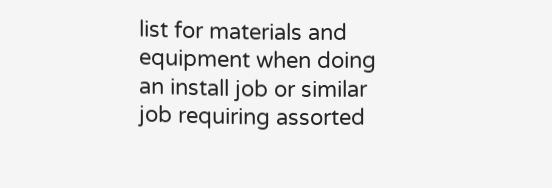list for materials and equipment when doing an install job or similar job requiring assorted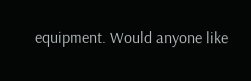equipment. Would anyone like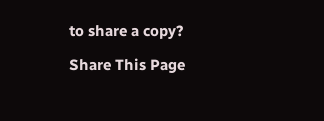to share a copy?

Share This Page